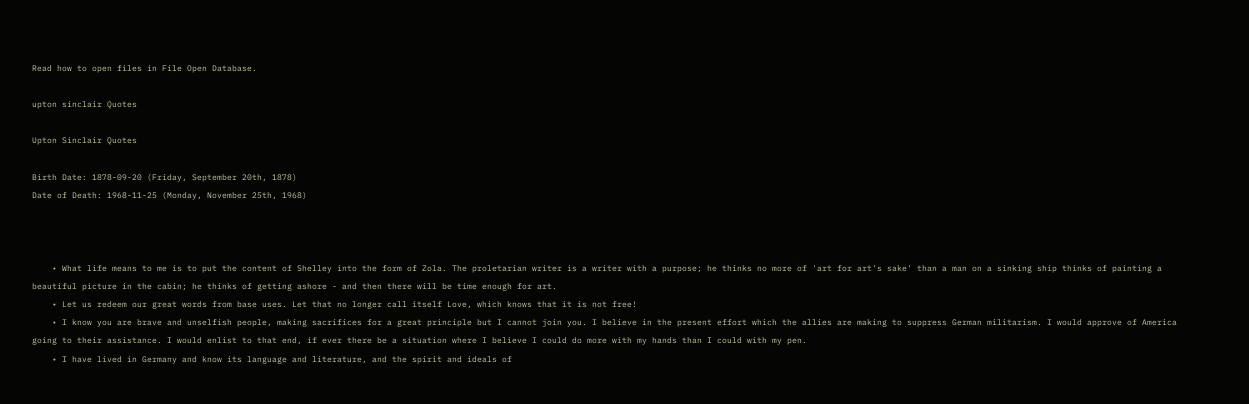Read how to open files in File Open Database.

upton sinclair Quotes

Upton Sinclair Quotes

Birth Date: 1878-09-20 (Friday, September 20th, 1878)
Date of Death: 1968-11-25 (Monday, November 25th, 1968)



    • What life means to me is to put the content of Shelley into the form of Zola. The proletarian writer is a writer with a purpose; he thinks no more of 'art for art's sake' than a man on a sinking ship thinks of painting a beautiful picture in the cabin; he thinks of getting ashore - and then there will be time enough for art.
    • Let us redeem our great words from base uses. Let that no longer call itself Love, which knows that it is not free!
    • I know you are brave and unselfish people, making sacrifices for a great principle but I cannot join you. I believe in the present effort which the allies are making to suppress German militarism. I would approve of America going to their assistance. I would enlist to that end, if ever there be a situation where I believe I could do more with my hands than I could with my pen.
    • I have lived in Germany and know its language and literature, and the spirit and ideals of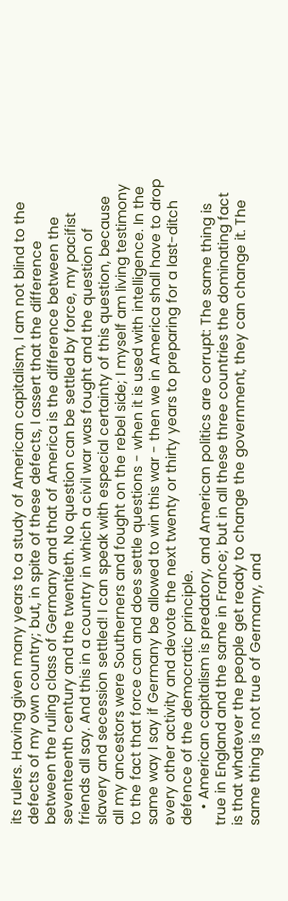its rulers. Having given many years to a study of American capitalism, I am not blind to the defects of my own country; but, in spite of these defects, I assert that the difference between the ruling class of Germany and that of America is the difference between the seventeenth century and the twentieth. No question can be settled by force, my pacifist friends all say. And this in a country in which a civil war was fought and the question of slavery and secession settled! I can speak with especial certainty of this question, because all my ancestors were Southerners and fought on the rebel side; I myself am living testimony to the fact that force can and does settle questions - when it is used with intelligence. In the same way I say if Germany be allowed to win this war - then we in America shall have to drop every other activity and devote the next twenty or thirty years to preparing for a last-ditch defence of the democratic principle.
    • American capitalism is predatory, and American politics are corrupt: The same thing is true in England and the same in France; but in all these three countries the dominating fact is that whatever the people get ready to change the government, they can change it. The same thing is not true of Germany, and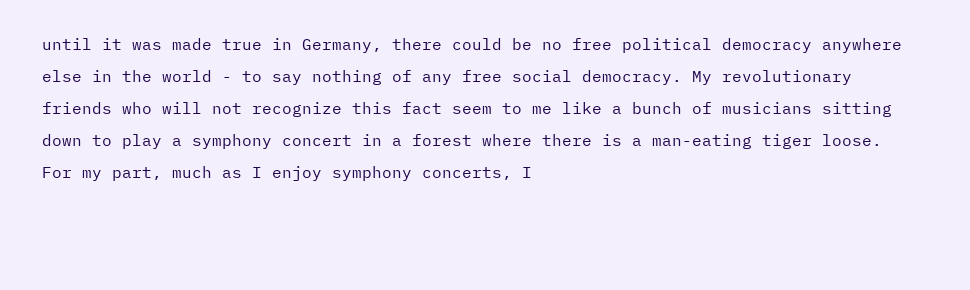until it was made true in Germany, there could be no free political democracy anywhere else in the world - to say nothing of any free social democracy. My revolutionary friends who will not recognize this fact seem to me like a bunch of musicians sitting down to play a symphony concert in a forest where there is a man-eating tiger loose. For my part, much as I enjoy symphony concerts, I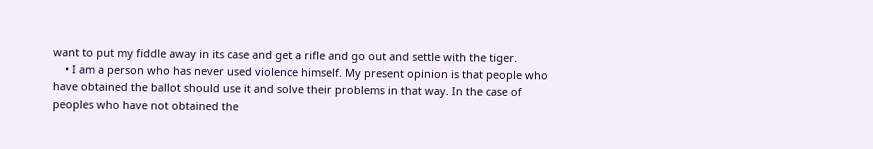want to put my fiddle away in its case and get a rifle and go out and settle with the tiger.
    • I am a person who has never used violence himself. My present opinion is that people who have obtained the ballot should use it and solve their problems in that way. In the case of peoples who have not obtained the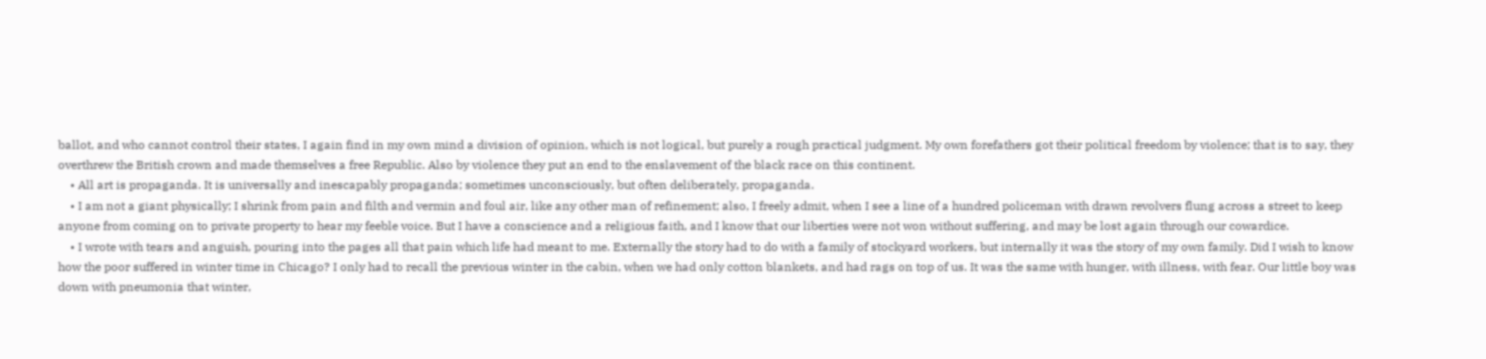ballot, and who cannot control their states, I again find in my own mind a division of opinion, which is not logical, but purely a rough practical judgment. My own forefathers got their political freedom by violence; that is to say, they overthrew the British crown and made themselves a free Republic. Also by violence they put an end to the enslavement of the black race on this continent.
    • All art is propaganda. It is universally and inescapably propaganda; sometimes unconsciously, but often deliberately, propaganda.
    • I am not a giant physically; I shrink from pain and filth and vermin and foul air, like any other man of refinement; also, I freely admit, when I see a line of a hundred policeman with drawn revolvers flung across a street to keep anyone from coming on to private property to hear my feeble voice. But I have a conscience and a religious faith, and I know that our liberties were not won without suffering, and may be lost again through our cowardice.
    • I wrote with tears and anguish, pouring into the pages all that pain which life had meant to me. Externally the story had to do with a family of stockyard workers, but internally it was the story of my own family. Did I wish to know how the poor suffered in winter time in Chicago? I only had to recall the previous winter in the cabin, when we had only cotton blankets, and had rags on top of us. It was the same with hunger, with illness, with fear. Our little boy was down with pneumonia that winter,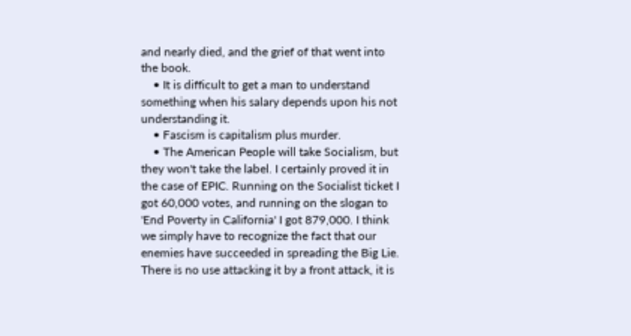and nearly died, and the grief of that went into the book.
    • It is difficult to get a man to understand something when his salary depends upon his not understanding it.
    • Fascism is capitalism plus murder.
    • The American People will take Socialism, but they won't take the label. I certainly proved it in the case of EPIC. Running on the Socialist ticket I got 60,000 votes, and running on the slogan to 'End Poverty in California' I got 879,000. I think we simply have to recognize the fact that our enemies have succeeded in spreading the Big Lie. There is no use attacking it by a front attack, it is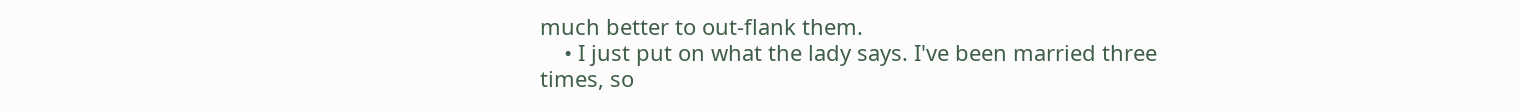much better to out-flank them.
    • I just put on what the lady says. I've been married three times, so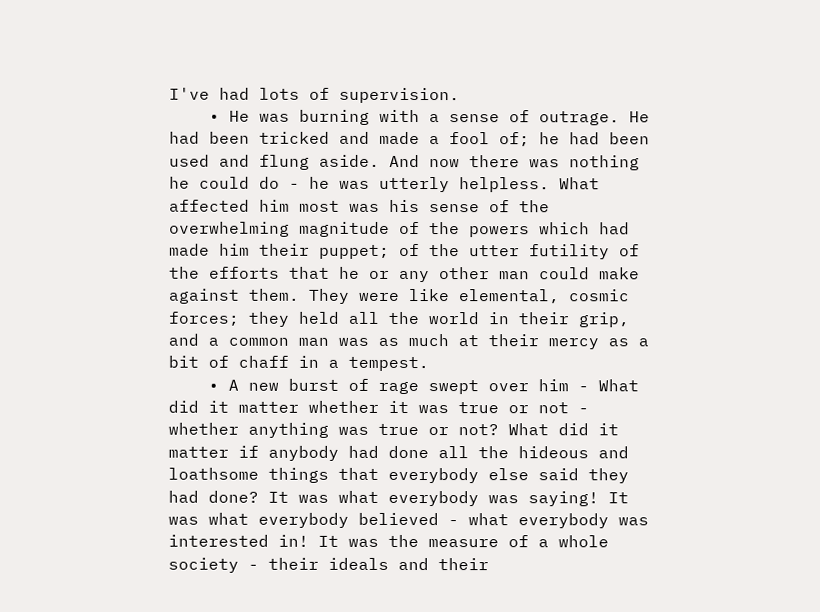I've had lots of supervision.
    • He was burning with a sense of outrage. He had been tricked and made a fool of; he had been used and flung aside. And now there was nothing he could do - he was utterly helpless. What affected him most was his sense of the overwhelming magnitude of the powers which had made him their puppet; of the utter futility of the efforts that he or any other man could make against them. They were like elemental, cosmic forces; they held all the world in their grip, and a common man was as much at their mercy as a bit of chaff in a tempest.
    • A new burst of rage swept over him - What did it matter whether it was true or not - whether anything was true or not? What did it matter if anybody had done all the hideous and loathsome things that everybody else said they had done? It was what everybody was saying! It was what everybody believed - what everybody was interested in! It was the measure of a whole society - their ideals and their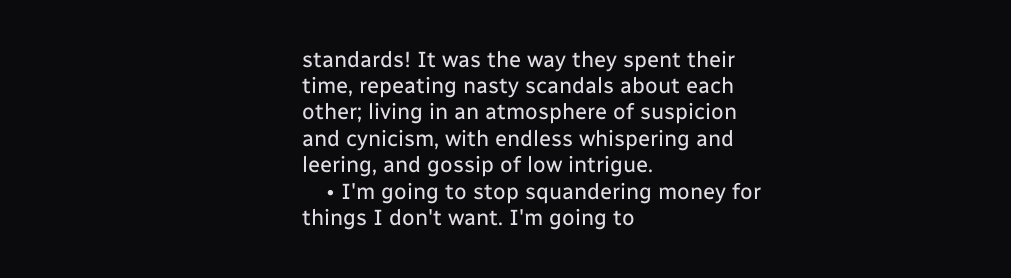standards! It was the way they spent their time, repeating nasty scandals about each other; living in an atmosphere of suspicion and cynicism, with endless whispering and leering, and gossip of low intrigue.
    • I'm going to stop squandering money for things I don't want. I'm going to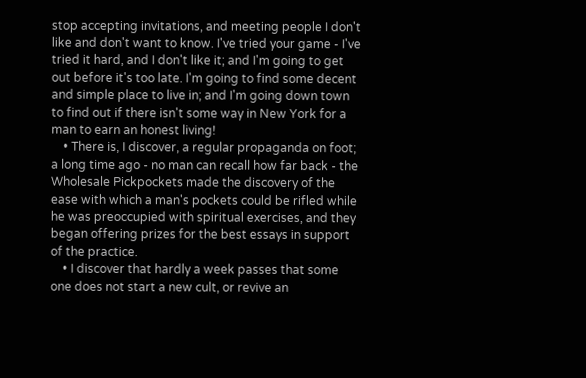stop accepting invitations, and meeting people I don't like and don't want to know. I've tried your game - I've tried it hard, and I don't like it; and I'm going to get out before it's too late. I'm going to find some decent and simple place to live in; and I'm going down town to find out if there isn't some way in New York for a man to earn an honest living!
    • There is, I discover, a regular propaganda on foot; a long time ago - no man can recall how far back - the Wholesale Pickpockets made the discovery of the ease with which a man's pockets could be rifled while he was preoccupied with spiritual exercises, and they began offering prizes for the best essays in support of the practice.
    • I discover that hardly a week passes that some one does not start a new cult, or revive an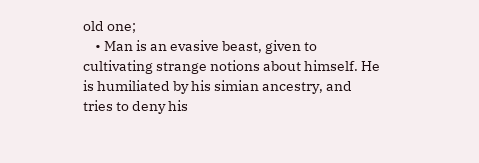old one;
    • Man is an evasive beast, given to cultivating strange notions about himself. He is humiliated by his simian ancestry, and tries to deny his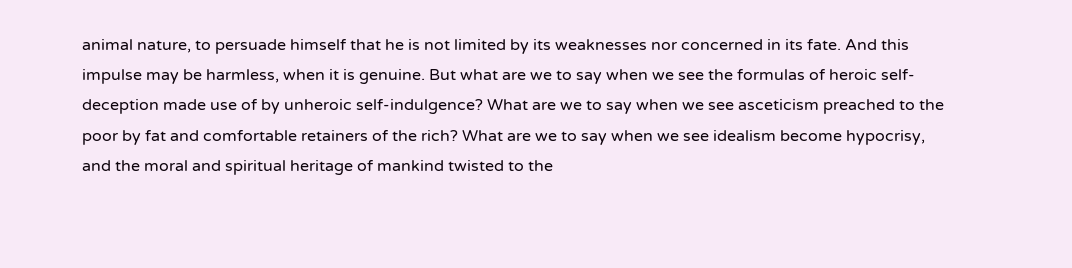animal nature, to persuade himself that he is not limited by its weaknesses nor concerned in its fate. And this impulse may be harmless, when it is genuine. But what are we to say when we see the formulas of heroic self-deception made use of by unheroic self-indulgence? What are we to say when we see asceticism preached to the poor by fat and comfortable retainers of the rich? What are we to say when we see idealism become hypocrisy, and the moral and spiritual heritage of mankind twisted to the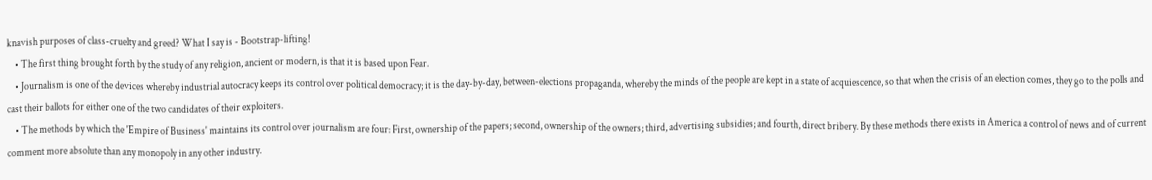knavish purposes of class-cruelty and greed? What I say is - Bootstrap-lifting!
    • The first thing brought forth by the study of any religion, ancient or modern, is that it is based upon Fear.
    • Journalism is one of the devices whereby industrial autocracy keeps its control over political democracy; it is the day-by-day, between-elections propaganda, whereby the minds of the people are kept in a state of acquiescence, so that when the crisis of an election comes, they go to the polls and cast their ballots for either one of the two candidates of their exploiters.
    • The methods by which the 'Empire of Business' maintains its control over journalism are four: First, ownership of the papers; second, ownership of the owners; third, advertising subsidies; and fourth, direct bribery. By these methods there exists in America a control of news and of current comment more absolute than any monopoly in any other industry.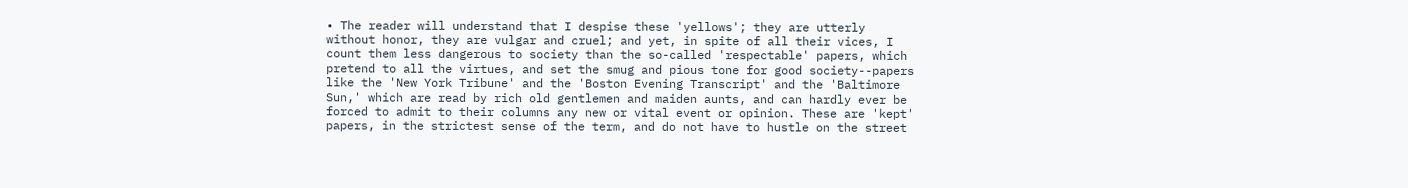• The reader will understand that I despise these 'yellows'; they are utterly without honor, they are vulgar and cruel; and yet, in spite of all their vices, I count them less dangerous to society than the so-called 'respectable' papers, which pretend to all the virtues, and set the smug and pious tone for good society--papers like the 'New York Tribune' and the 'Boston Evening Transcript' and the 'Baltimore Sun,' which are read by rich old gentlemen and maiden aunts, and can hardly ever be forced to admit to their columns any new or vital event or opinion. These are 'kept' papers, in the strictest sense of the term, and do not have to hustle on the street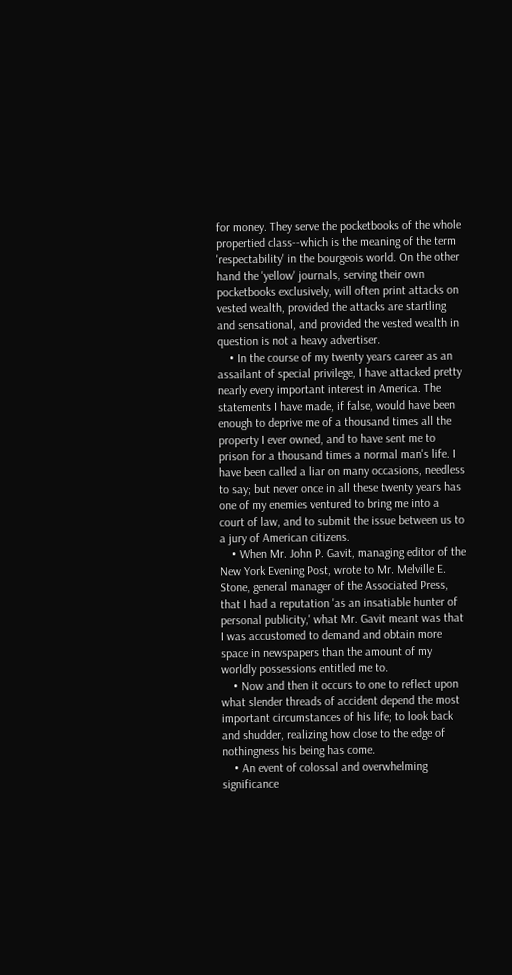for money. They serve the pocketbooks of the whole propertied class--which is the meaning of the term 'respectability' in the bourgeois world. On the other hand the 'yellow' journals, serving their own pocketbooks exclusively, will often print attacks on vested wealth, provided the attacks are startling and sensational, and provided the vested wealth in question is not a heavy advertiser.
    • In the course of my twenty years career as an assailant of special privilege, I have attacked pretty nearly every important interest in America. The statements I have made, if false, would have been enough to deprive me of a thousand times all the property I ever owned, and to have sent me to prison for a thousand times a normal man's life. I have been called a liar on many occasions, needless to say; but never once in all these twenty years has one of my enemies ventured to bring me into a court of law, and to submit the issue between us to a jury of American citizens.
    • When Mr. John P. Gavit, managing editor of the New York Evening Post, wrote to Mr. Melville E. Stone, general manager of the Associated Press, that I had a reputation 'as an insatiable hunter of personal publicity,' what Mr. Gavit meant was that I was accustomed to demand and obtain more space in newspapers than the amount of my worldly possessions entitled me to.
    • Now and then it occurs to one to reflect upon what slender threads of accident depend the most important circumstances of his life; to look back and shudder, realizing how close to the edge of nothingness his being has come.
    • An event of colossal and overwhelming significance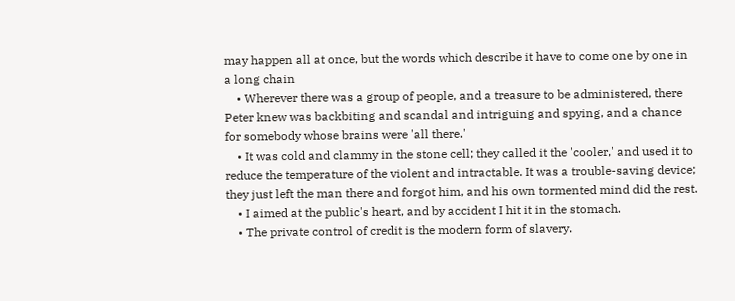may happen all at once, but the words which describe it have to come one by one in a long chain
    • Wherever there was a group of people, and a treasure to be administered, there Peter knew was backbiting and scandal and intriguing and spying, and a chance for somebody whose brains were 'all there.'
    • It was cold and clammy in the stone cell; they called it the 'cooler,' and used it to reduce the temperature of the violent and intractable. It was a trouble-saving device; they just left the man there and forgot him, and his own tormented mind did the rest.
    • I aimed at the public's heart, and by accident I hit it in the stomach.
    • The private control of credit is the modern form of slavery.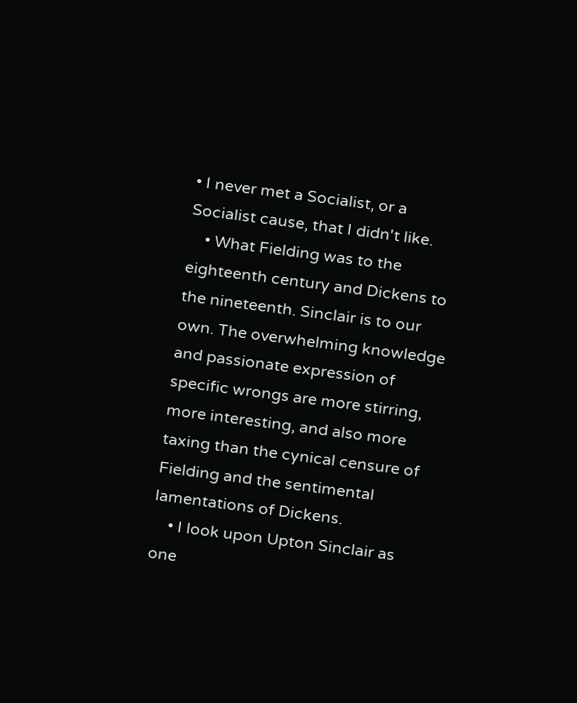• I never met a Socialist, or a Socialist cause, that I didn't like.
    • What Fielding was to the eighteenth century and Dickens to the nineteenth. Sinclair is to our own. The overwhelming knowledge and passionate expression of specific wrongs are more stirring, more interesting, and also more taxing than the cynical censure of Fielding and the sentimental lamentations of Dickens.
    • I look upon Upton Sinclair as one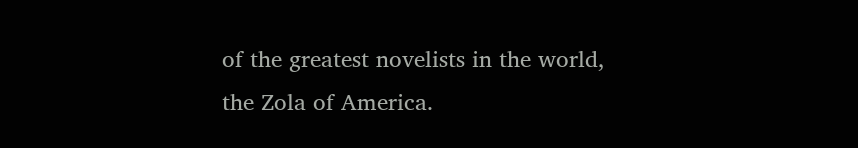of the greatest novelists in the world, the Zola of America.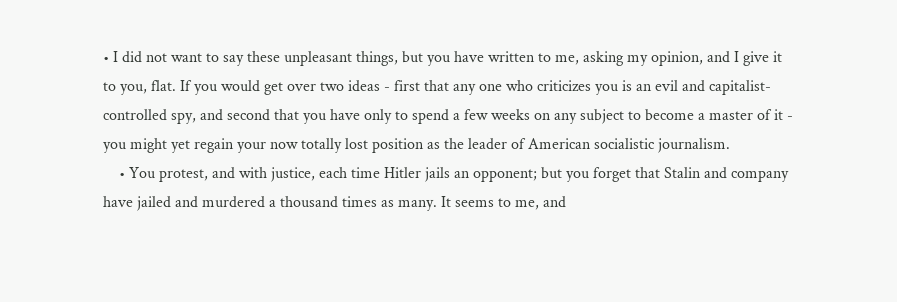• I did not want to say these unpleasant things, but you have written to me, asking my opinion, and I give it to you, flat. If you would get over two ideas - first that any one who criticizes you is an evil and capitalist-controlled spy, and second that you have only to spend a few weeks on any subject to become a master of it - you might yet regain your now totally lost position as the leader of American socialistic journalism.
    • You protest, and with justice, each time Hitler jails an opponent; but you forget that Stalin and company have jailed and murdered a thousand times as many. It seems to me, and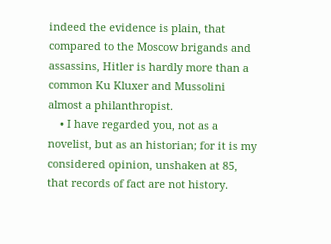indeed the evidence is plain, that compared to the Moscow brigands and assassins, Hitler is hardly more than a common Ku Kluxer and Mussolini almost a philanthropist.
    • I have regarded you, not as a novelist, but as an historian; for it is my considered opinion, unshaken at 85, that records of fact are not history.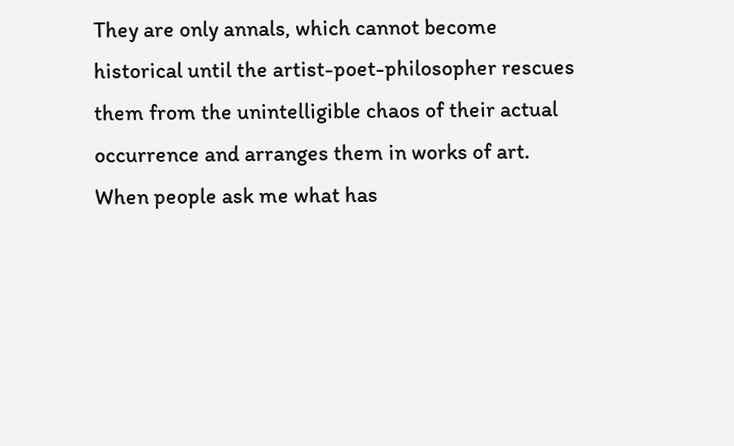They are only annals, which cannot become historical until the artist-poet-philosopher rescues them from the unintelligible chaos of their actual occurrence and arranges them in works of art. When people ask me what has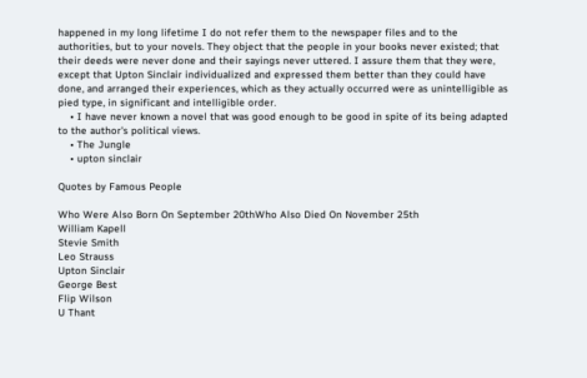happened in my long lifetime I do not refer them to the newspaper files and to the authorities, but to your novels. They object that the people in your books never existed; that their deeds were never done and their sayings never uttered. I assure them that they were, except that Upton Sinclair individualized and expressed them better than they could have done, and arranged their experiences, which as they actually occurred were as unintelligible as pied type, in significant and intelligible order.
    • I have never known a novel that was good enough to be good in spite of its being adapted to the author's political views.
    • The Jungle
    • upton sinclair

Quotes by Famous People

Who Were Also Born On September 20thWho Also Died On November 25th
William Kapell
Stevie Smith
Leo Strauss
Upton Sinclair
George Best
Flip Wilson
U Thant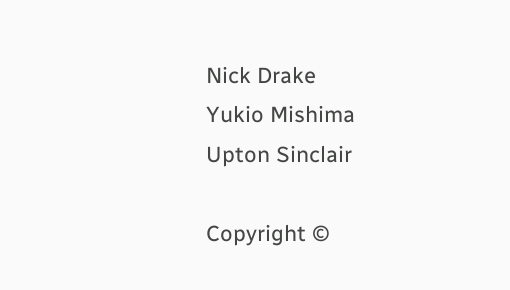Nick Drake
Yukio Mishima
Upton Sinclair

Copyright ©